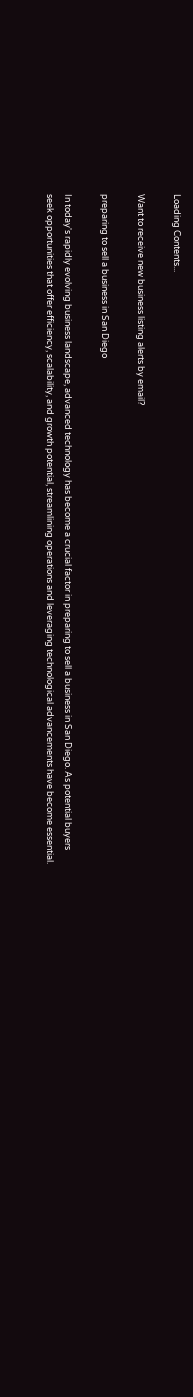Loading Contents...

Want to receive new business listing alerts by email?

preparing to sell a business in San Diego

In today's rapidly evolving business landscape, advanced technology has become a crucial factor in preparing to sell a business in San Diego. As potential buyers seek opportunities that offer efficiency, scalability, and growth potential, streamlining operations and leveraging technological advancements have become essential.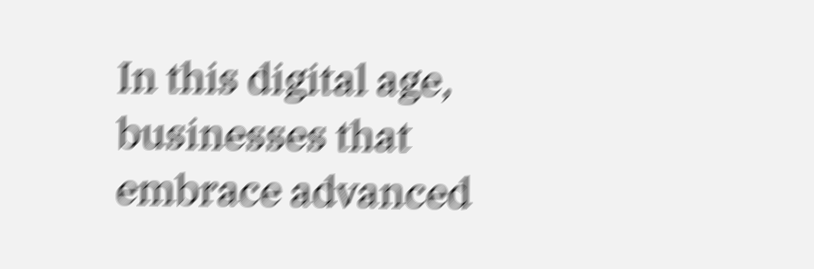In this digital age, businesses that embrace advanced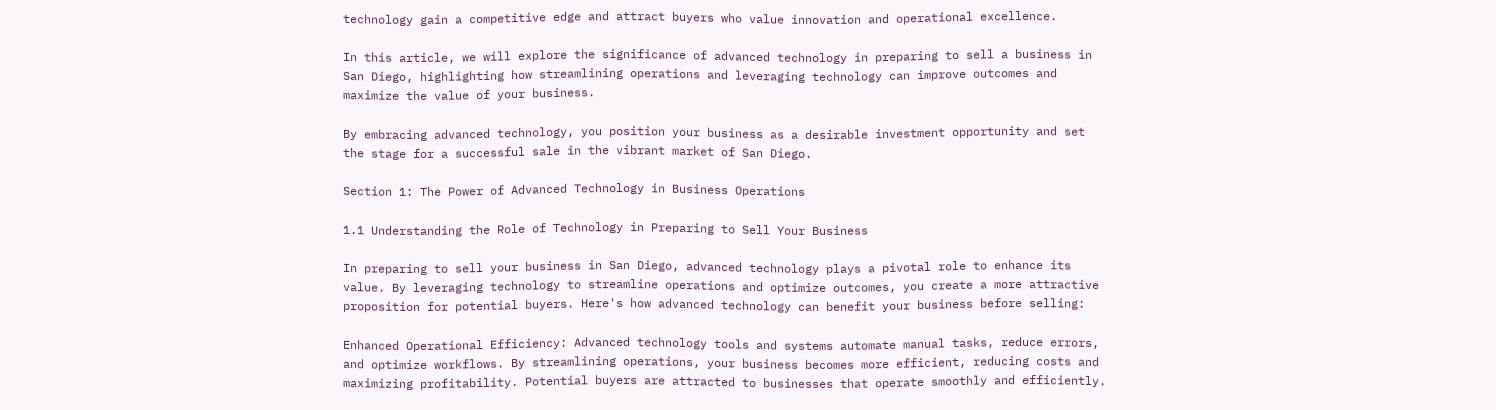technology gain a competitive edge and attract buyers who value innovation and operational excellence.

In this article, we will explore the significance of advanced technology in preparing to sell a business in San Diego, highlighting how streamlining operations and leveraging technology can improve outcomes and maximize the value of your business.

By embracing advanced technology, you position your business as a desirable investment opportunity and set the stage for a successful sale in the vibrant market of San Diego.

Section 1: The Power of Advanced Technology in Business Operations

1.1 Understanding the Role of Technology in Preparing to Sell Your Business

In preparing to sell your business in San Diego, advanced technology plays a pivotal role to enhance its value. By leveraging technology to streamline operations and optimize outcomes, you create a more attractive proposition for potential buyers. Here's how advanced technology can benefit your business before selling:

Enhanced Operational Efficiency: Advanced technology tools and systems automate manual tasks, reduce errors, and optimize workflows. By streamlining operations, your business becomes more efficient, reducing costs and maximizing profitability. Potential buyers are attracted to businesses that operate smoothly and efficiently.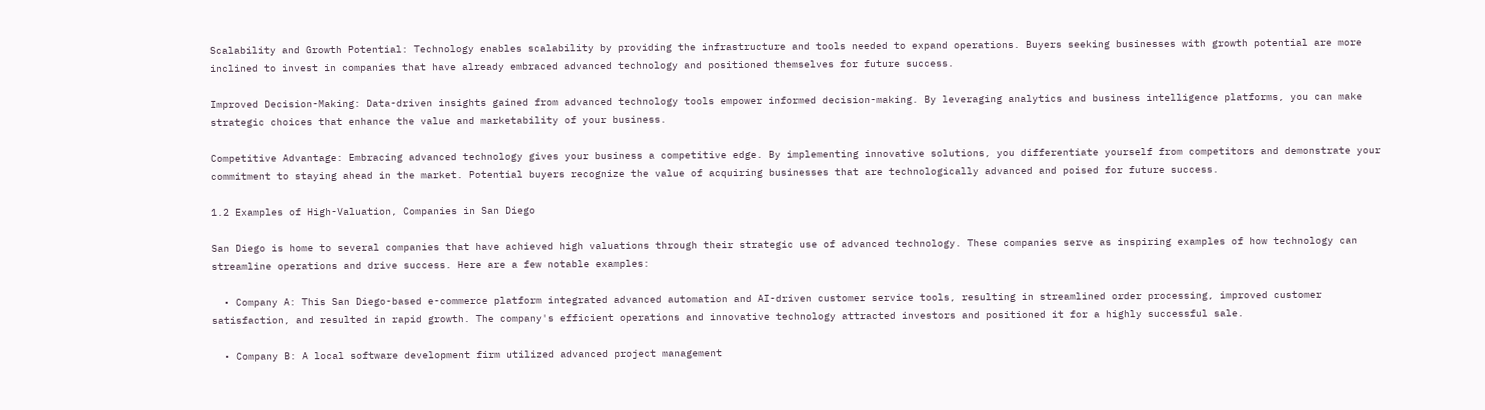Scalability and Growth Potential: Technology enables scalability by providing the infrastructure and tools needed to expand operations. Buyers seeking businesses with growth potential are more inclined to invest in companies that have already embraced advanced technology and positioned themselves for future success.

Improved Decision-Making: Data-driven insights gained from advanced technology tools empower informed decision-making. By leveraging analytics and business intelligence platforms, you can make strategic choices that enhance the value and marketability of your business.

Competitive Advantage: Embracing advanced technology gives your business a competitive edge. By implementing innovative solutions, you differentiate yourself from competitors and demonstrate your commitment to staying ahead in the market. Potential buyers recognize the value of acquiring businesses that are technologically advanced and poised for future success.

1.2 Examples of High-Valuation, Companies in San Diego

San Diego is home to several companies that have achieved high valuations through their strategic use of advanced technology. These companies serve as inspiring examples of how technology can streamline operations and drive success. Here are a few notable examples:

  • Company A: This San Diego-based e-commerce platform integrated advanced automation and AI-driven customer service tools, resulting in streamlined order processing, improved customer satisfaction, and resulted in rapid growth. The company's efficient operations and innovative technology attracted investors and positioned it for a highly successful sale.

  • Company B: A local software development firm utilized advanced project management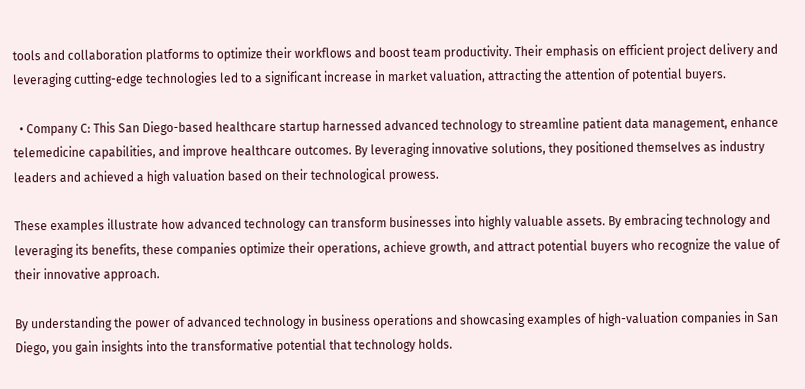tools and collaboration platforms to optimize their workflows and boost team productivity. Their emphasis on efficient project delivery and leveraging cutting-edge technologies led to a significant increase in market valuation, attracting the attention of potential buyers.

  • Company C: This San Diego-based healthcare startup harnessed advanced technology to streamline patient data management, enhance telemedicine capabilities, and improve healthcare outcomes. By leveraging innovative solutions, they positioned themselves as industry leaders and achieved a high valuation based on their technological prowess.

These examples illustrate how advanced technology can transform businesses into highly valuable assets. By embracing technology and leveraging its benefits, these companies optimize their operations, achieve growth, and attract potential buyers who recognize the value of their innovative approach.

By understanding the power of advanced technology in business operations and showcasing examples of high-valuation companies in San Diego, you gain insights into the transformative potential that technology holds.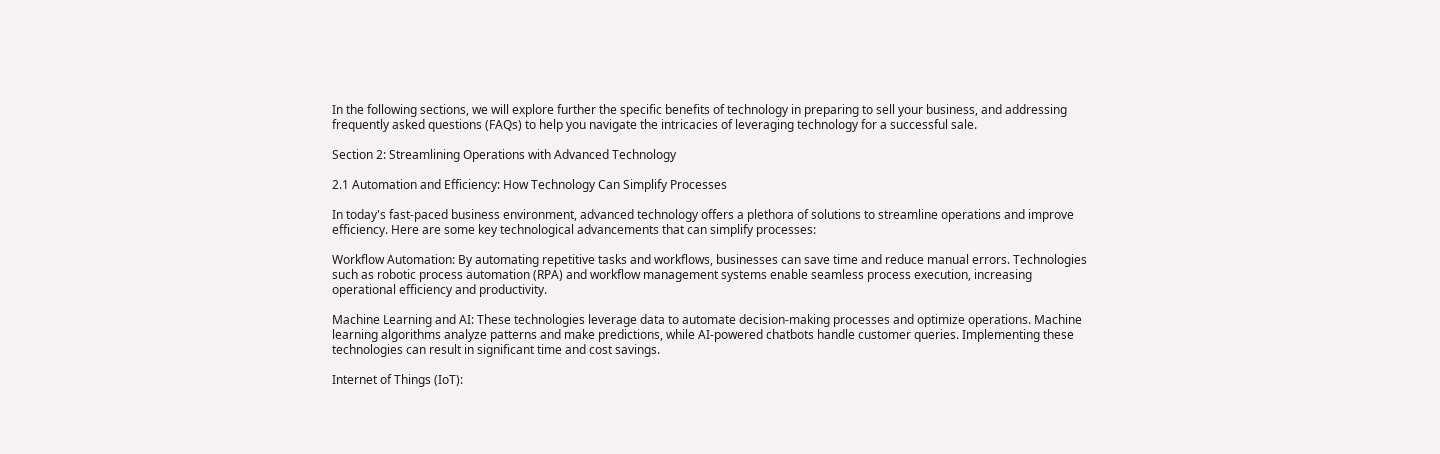In the following sections, we will explore further the specific benefits of technology in preparing to sell your business, and addressing frequently asked questions (FAQs) to help you navigate the intricacies of leveraging technology for a successful sale.

Section 2: Streamlining Operations with Advanced Technology

2.1 Automation and Efficiency: How Technology Can Simplify Processes

In today's fast-paced business environment, advanced technology offers a plethora of solutions to streamline operations and improve efficiency. Here are some key technological advancements that can simplify processes:

Workflow Automation: By automating repetitive tasks and workflows, businesses can save time and reduce manual errors. Technologies such as robotic process automation (RPA) and workflow management systems enable seamless process execution, increasing operational efficiency and productivity.

Machine Learning and AI: These technologies leverage data to automate decision-making processes and optimize operations. Machine learning algorithms analyze patterns and make predictions, while AI-powered chatbots handle customer queries. Implementing these technologies can result in significant time and cost savings.

Internet of Things (IoT):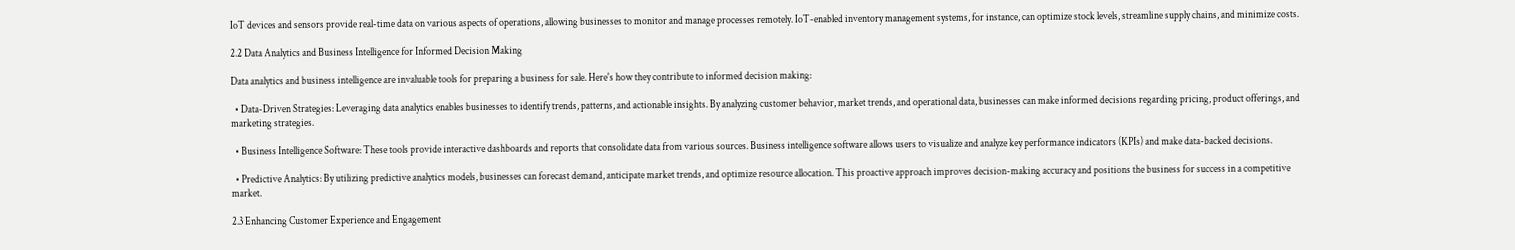IoT devices and sensors provide real-time data on various aspects of operations, allowing businesses to monitor and manage processes remotely. IoT-enabled inventory management systems, for instance, can optimize stock levels, streamline supply chains, and minimize costs.

2.2 Data Analytics and Business Intelligence for Informed Decision Making

Data analytics and business intelligence are invaluable tools for preparing a business for sale. Here's how they contribute to informed decision making:

  • Data-Driven Strategies: Leveraging data analytics enables businesses to identify trends, patterns, and actionable insights. By analyzing customer behavior, market trends, and operational data, businesses can make informed decisions regarding pricing, product offerings, and marketing strategies.

  • Business Intelligence Software: These tools provide interactive dashboards and reports that consolidate data from various sources. Business intelligence software allows users to visualize and analyze key performance indicators (KPIs) and make data-backed decisions.

  • Predictive Analytics: By utilizing predictive analytics models, businesses can forecast demand, anticipate market trends, and optimize resource allocation. This proactive approach improves decision-making accuracy and positions the business for success in a competitive market.

2.3 Enhancing Customer Experience and Engagement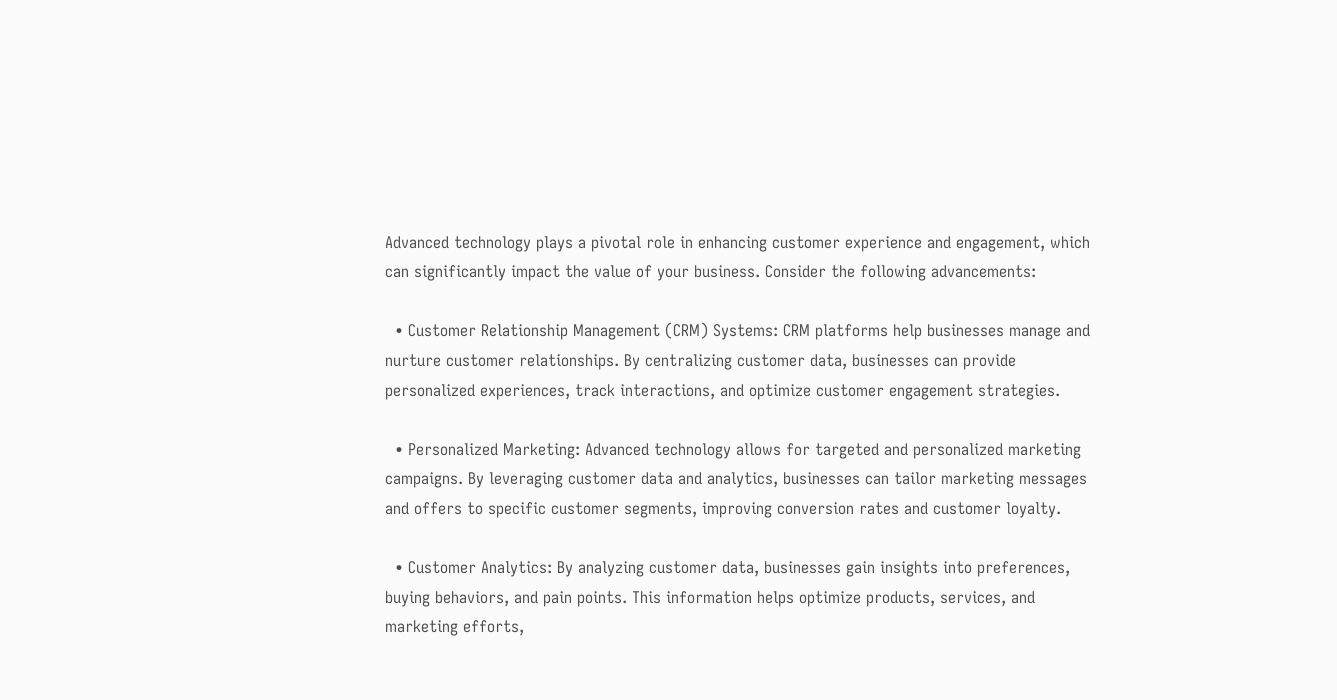Advanced technology plays a pivotal role in enhancing customer experience and engagement, which can significantly impact the value of your business. Consider the following advancements:

  • Customer Relationship Management (CRM) Systems: CRM platforms help businesses manage and nurture customer relationships. By centralizing customer data, businesses can provide personalized experiences, track interactions, and optimize customer engagement strategies.

  • Personalized Marketing: Advanced technology allows for targeted and personalized marketing campaigns. By leveraging customer data and analytics, businesses can tailor marketing messages and offers to specific customer segments, improving conversion rates and customer loyalty.

  • Customer Analytics: By analyzing customer data, businesses gain insights into preferences, buying behaviors, and pain points. This information helps optimize products, services, and marketing efforts,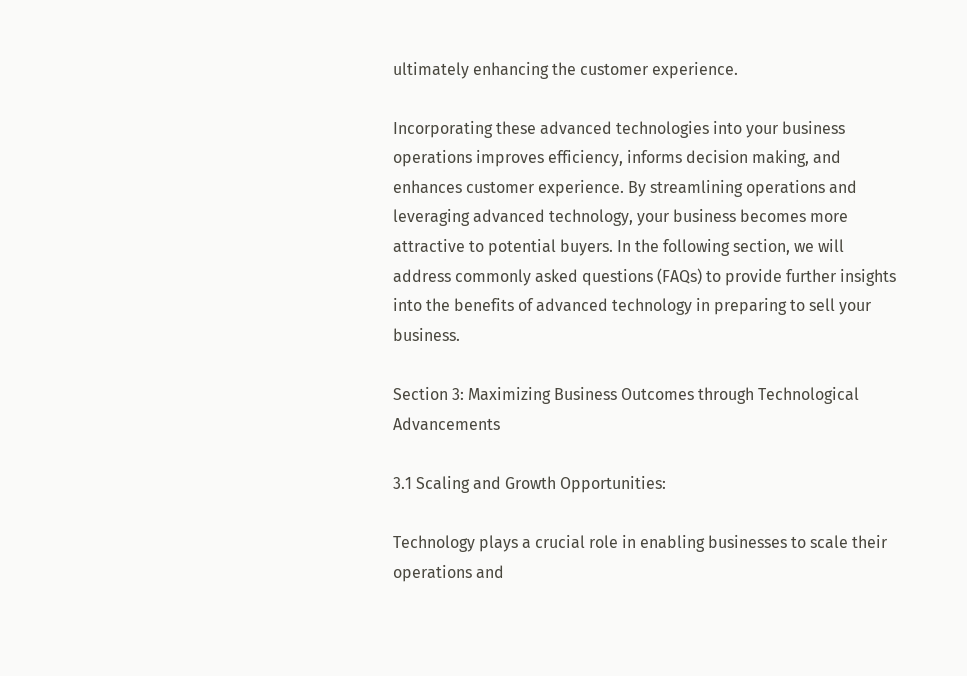ultimately enhancing the customer experience.

Incorporating these advanced technologies into your business operations improves efficiency, informs decision making, and enhances customer experience. By streamlining operations and leveraging advanced technology, your business becomes more attractive to potential buyers. In the following section, we will address commonly asked questions (FAQs) to provide further insights into the benefits of advanced technology in preparing to sell your business.

Section 3: Maximizing Business Outcomes through Technological Advancements

3.1 Scaling and Growth Opportunities:

Technology plays a crucial role in enabling businesses to scale their operations and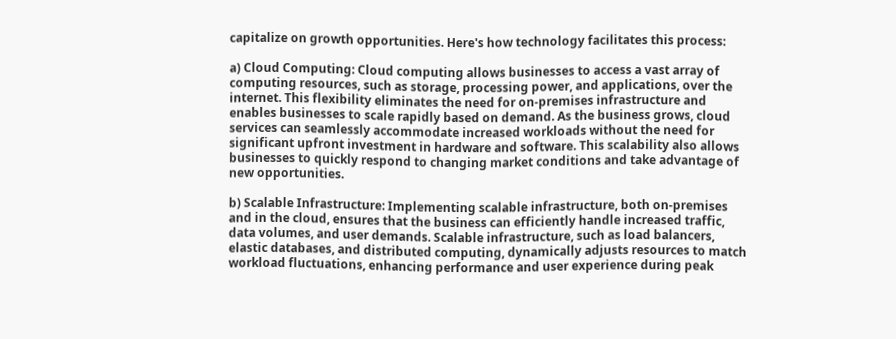capitalize on growth opportunities. Here's how technology facilitates this process:

a) Cloud Computing: Cloud computing allows businesses to access a vast array of computing resources, such as storage, processing power, and applications, over the internet. This flexibility eliminates the need for on-premises infrastructure and enables businesses to scale rapidly based on demand. As the business grows, cloud services can seamlessly accommodate increased workloads without the need for significant upfront investment in hardware and software. This scalability also allows businesses to quickly respond to changing market conditions and take advantage of new opportunities.

b) Scalable Infrastructure: Implementing scalable infrastructure, both on-premises and in the cloud, ensures that the business can efficiently handle increased traffic, data volumes, and user demands. Scalable infrastructure, such as load balancers, elastic databases, and distributed computing, dynamically adjusts resources to match workload fluctuations, enhancing performance and user experience during peak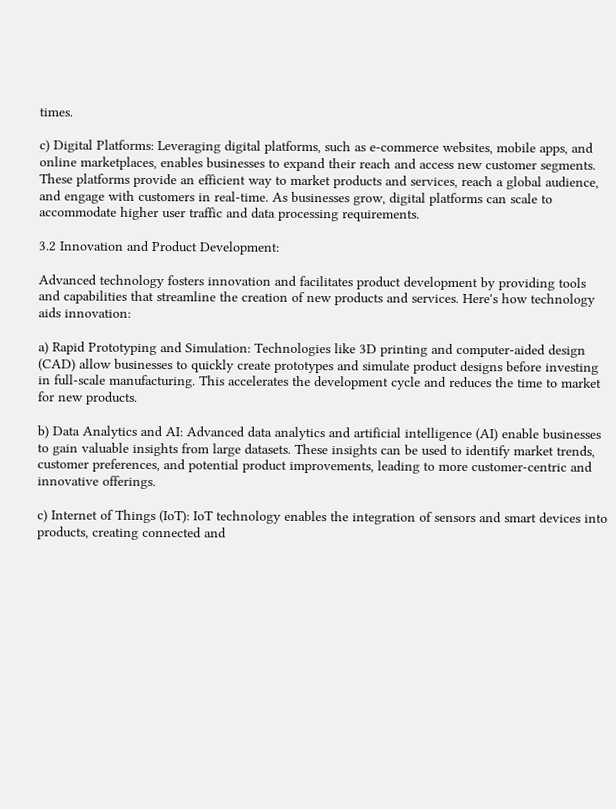times.

c) Digital Platforms: Leveraging digital platforms, such as e-commerce websites, mobile apps, and online marketplaces, enables businesses to expand their reach and access new customer segments. These platforms provide an efficient way to market products and services, reach a global audience, and engage with customers in real-time. As businesses grow, digital platforms can scale to accommodate higher user traffic and data processing requirements.

3.2 Innovation and Product Development:

Advanced technology fosters innovation and facilitates product development by providing tools and capabilities that streamline the creation of new products and services. Here's how technology aids innovation:

a) Rapid Prototyping and Simulation: Technologies like 3D printing and computer-aided design (CAD) allow businesses to quickly create prototypes and simulate product designs before investing in full-scale manufacturing. This accelerates the development cycle and reduces the time to market for new products.

b) Data Analytics and AI: Advanced data analytics and artificial intelligence (AI) enable businesses to gain valuable insights from large datasets. These insights can be used to identify market trends, customer preferences, and potential product improvements, leading to more customer-centric and innovative offerings.

c) Internet of Things (IoT): IoT technology enables the integration of sensors and smart devices into products, creating connected and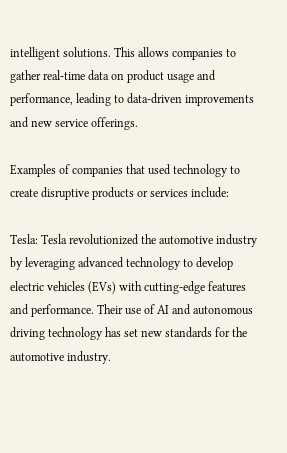intelligent solutions. This allows companies to gather real-time data on product usage and performance, leading to data-driven improvements and new service offerings.

Examples of companies that used technology to create disruptive products or services include:

Tesla: Tesla revolutionized the automotive industry by leveraging advanced technology to develop electric vehicles (EVs) with cutting-edge features and performance. Their use of AI and autonomous driving technology has set new standards for the automotive industry.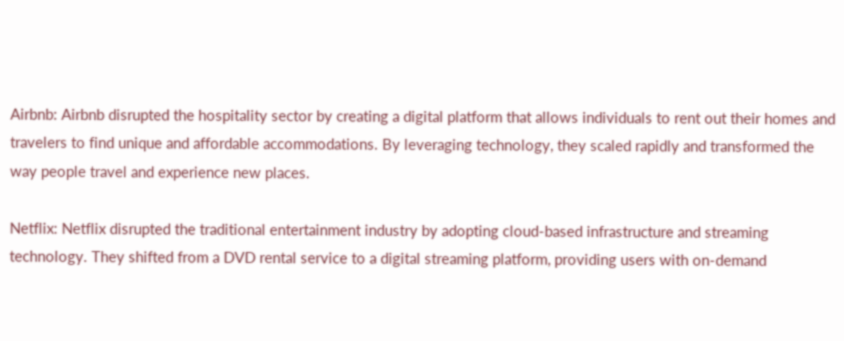Airbnb: Airbnb disrupted the hospitality sector by creating a digital platform that allows individuals to rent out their homes and travelers to find unique and affordable accommodations. By leveraging technology, they scaled rapidly and transformed the way people travel and experience new places.

Netflix: Netflix disrupted the traditional entertainment industry by adopting cloud-based infrastructure and streaming technology. They shifted from a DVD rental service to a digital streaming platform, providing users with on-demand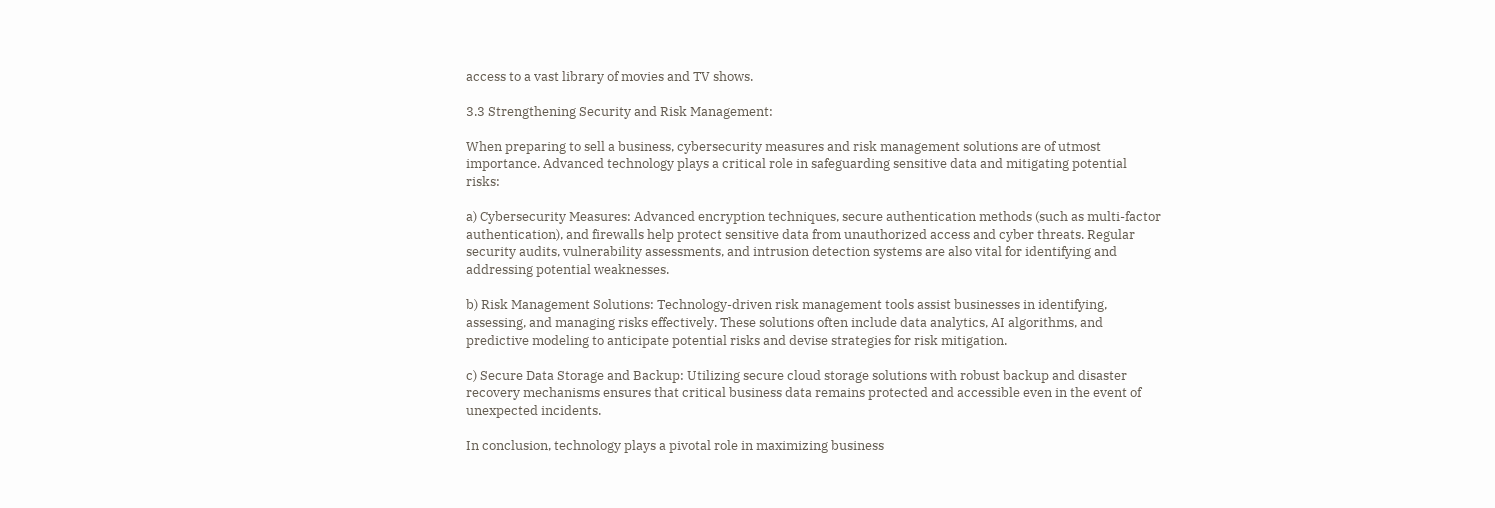access to a vast library of movies and TV shows.

3.3 Strengthening Security and Risk Management:

When preparing to sell a business, cybersecurity measures and risk management solutions are of utmost importance. Advanced technology plays a critical role in safeguarding sensitive data and mitigating potential risks:

a) Cybersecurity Measures: Advanced encryption techniques, secure authentication methods (such as multi-factor authentication), and firewalls help protect sensitive data from unauthorized access and cyber threats. Regular security audits, vulnerability assessments, and intrusion detection systems are also vital for identifying and addressing potential weaknesses.

b) Risk Management Solutions: Technology-driven risk management tools assist businesses in identifying, assessing, and managing risks effectively. These solutions often include data analytics, AI algorithms, and predictive modeling to anticipate potential risks and devise strategies for risk mitigation.

c) Secure Data Storage and Backup: Utilizing secure cloud storage solutions with robust backup and disaster recovery mechanisms ensures that critical business data remains protected and accessible even in the event of unexpected incidents.

In conclusion, technology plays a pivotal role in maximizing business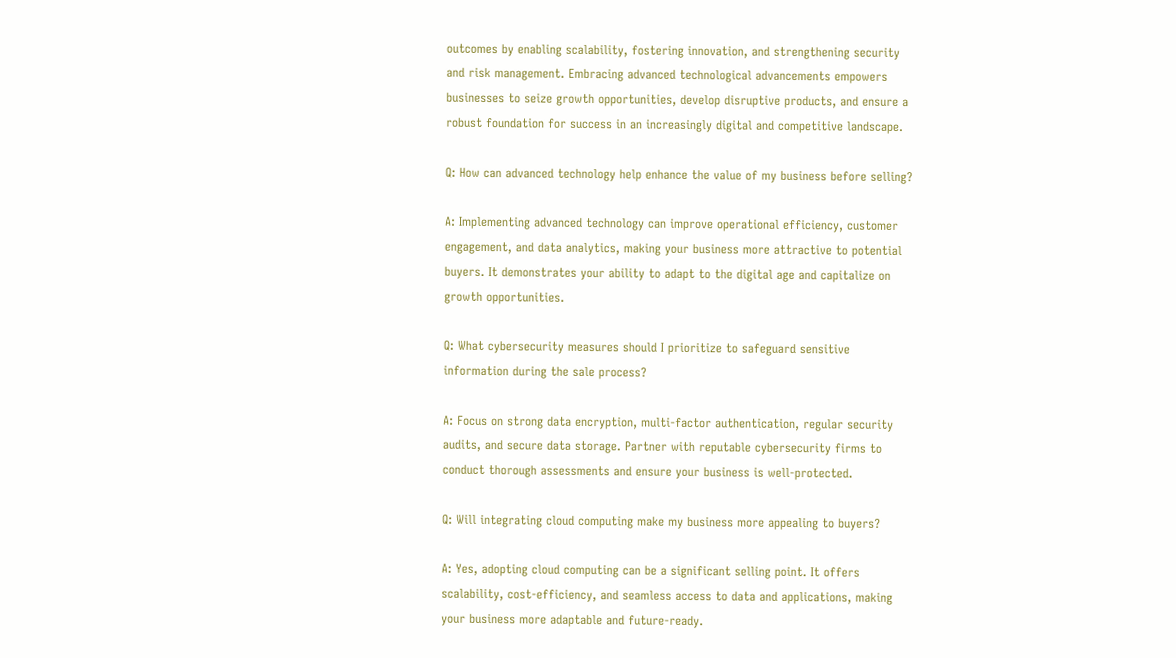outcomes by enabling scalability, fostering innovation, and strengthening security and risk management. Embracing advanced technological advancements empowers businesses to seize growth opportunities, develop disruptive products, and ensure a robust foundation for success in an increasingly digital and competitive landscape.

Q: How can advanced technology help enhance the value of my business before selling?

A: Implementing advanced technology can improve operational efficiency, customer engagement, and data analytics, making your business more attractive to potential buyers. It demonstrates your ability to adapt to the digital age and capitalize on growth opportunities.

Q: What cybersecurity measures should I prioritize to safeguard sensitive information during the sale process?

A: Focus on strong data encryption, multi-factor authentication, regular security audits, and secure data storage. Partner with reputable cybersecurity firms to conduct thorough assessments and ensure your business is well-protected.

Q: Will integrating cloud computing make my business more appealing to buyers?

A: Yes, adopting cloud computing can be a significant selling point. It offers scalability, cost-efficiency, and seamless access to data and applications, making your business more adaptable and future-ready.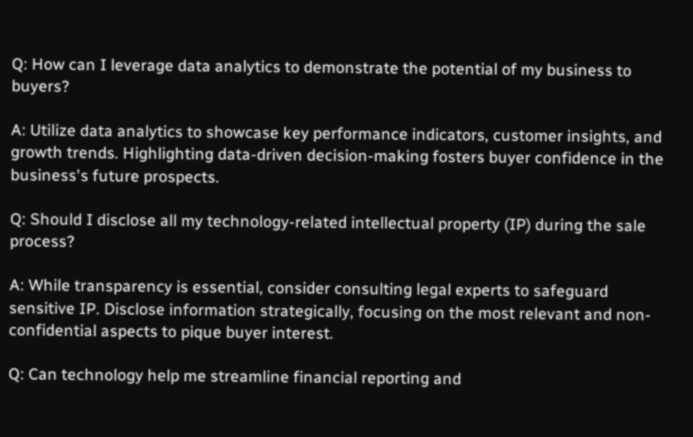Q: How can I leverage data analytics to demonstrate the potential of my business to buyers?

A: Utilize data analytics to showcase key performance indicators, customer insights, and growth trends. Highlighting data-driven decision-making fosters buyer confidence in the business's future prospects.

Q: Should I disclose all my technology-related intellectual property (IP) during the sale process?

A: While transparency is essential, consider consulting legal experts to safeguard sensitive IP. Disclose information strategically, focusing on the most relevant and non-confidential aspects to pique buyer interest.

Q: Can technology help me streamline financial reporting and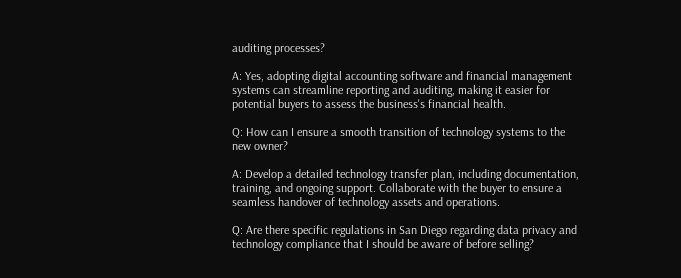auditing processes?

A: Yes, adopting digital accounting software and financial management systems can streamline reporting and auditing, making it easier for potential buyers to assess the business's financial health.

Q: How can I ensure a smooth transition of technology systems to the new owner?

A: Develop a detailed technology transfer plan, including documentation, training, and ongoing support. Collaborate with the buyer to ensure a seamless handover of technology assets and operations.

Q: Are there specific regulations in San Diego regarding data privacy and technology compliance that I should be aware of before selling?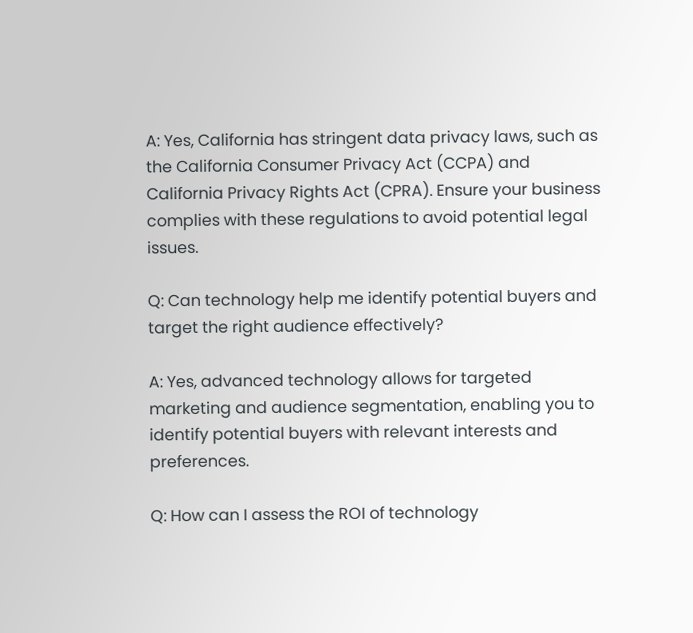A: Yes, California has stringent data privacy laws, such as the California Consumer Privacy Act (CCPA) and California Privacy Rights Act (CPRA). Ensure your business complies with these regulations to avoid potential legal issues.

Q: Can technology help me identify potential buyers and target the right audience effectively?

A: Yes, advanced technology allows for targeted marketing and audience segmentation, enabling you to identify potential buyers with relevant interests and preferences.

Q: How can I assess the ROI of technology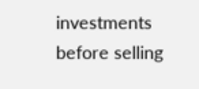investments before selling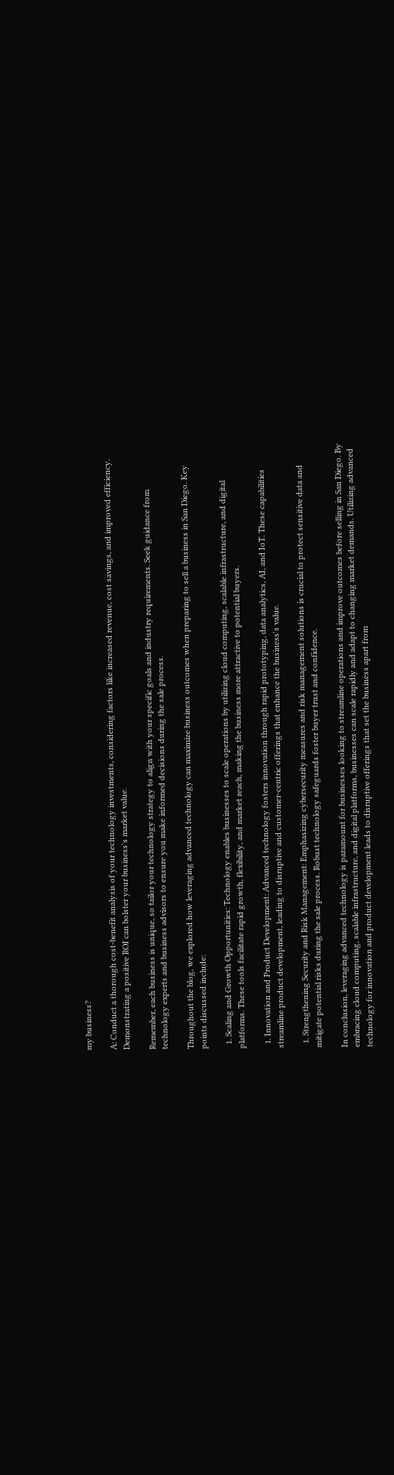my business?

A: Conduct a thorough cost-benefit analysis of your technology investments, considering factors like increased revenue, cost savings, and improved efficiency. Demonstrating a positive ROI can bolster your business's market value.

Remember, each business is unique, so tailor your technology strategy to align with your specific goals and industry requirements. Seek guidance from technology experts and business advisors to ensure you make informed decisions during the sale process.

Throughout the blog, we explored how leveraging advanced technology can maximize business outcomes when preparing to sell a business in San Diego. Key points discussed include:

  1. Scaling and Growth Opportunities: Technology enables businesses to scale operations by utilizing cloud computing, scalable infrastructure, and digital platforms. These tools facilitate rapid growth, flexibility, and market reach, making the business more attractive to potential buyers.

  1. Innovation and Product Development: Advanced technology fosters innovation through rapid prototyping, data analytics, AI, and IoT. These capabilities streamline product development, leading to disruptive and customer-centric offerings that enhance the business's value.

  1. Strengthening Security and Risk Management: Emphasizing cybersecurity measures and risk management solutions is crucial to protect sensitive data and mitigate potential risks during the sale process. Robust technology safeguards foster buyer trust and confidence.

In conclusion, leveraging advanced technology is paramount for businesses looking to streamline operations and improve outcomes before selling in San Diego. By embracing cloud computing, scalable infrastructure, and digital platforms, businesses can scale rapidly and adapt to changing market demands. Utilizing advanced technology for innovation and product development leads to disruptive offerings that set the business apart from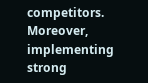competitors. Moreover, implementing strong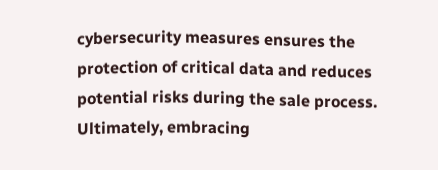cybersecurity measures ensures the protection of critical data and reduces potential risks during the sale process. Ultimately, embracing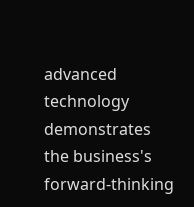advanced technology demonstrates the business's forward-thinking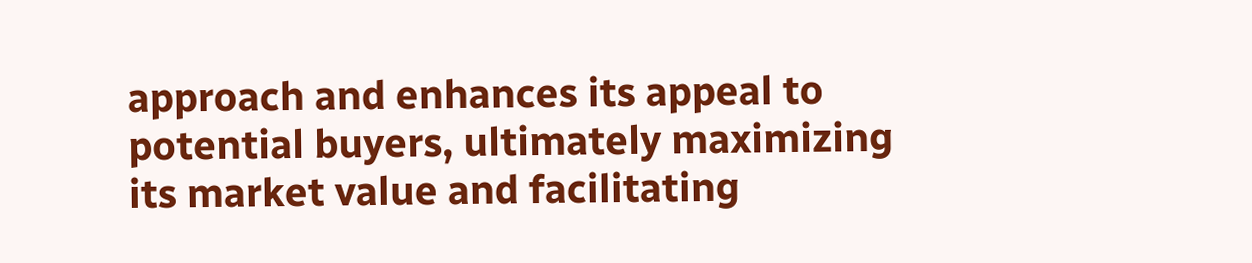approach and enhances its appeal to potential buyers, ultimately maximizing its market value and facilitating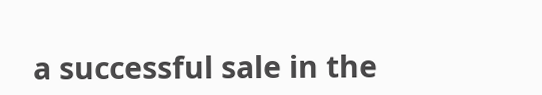a successful sale in the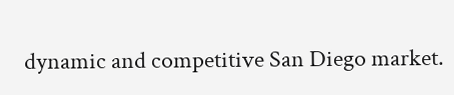dynamic and competitive San Diego market.